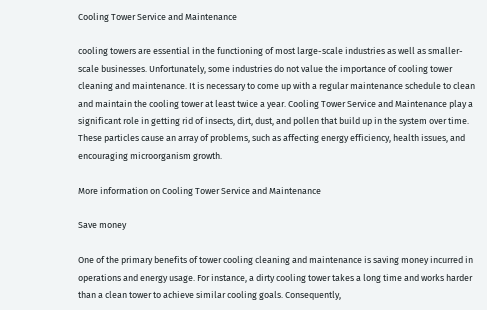Cooling Tower Service and Maintenance

cooling towers are essential in the functioning of most large-scale industries as well as smaller-scale businesses. Unfortunately, some industries do not value the importance of cooling tower cleaning and maintenance. It is necessary to come up with a regular maintenance schedule to clean and maintain the cooling tower at least twice a year. Cooling Tower Service and Maintenance play a significant role in getting rid of insects, dirt, dust, and pollen that build up in the system over time. These particles cause an array of problems, such as affecting energy efficiency, health issues, and encouraging microorganism growth.

More information on Cooling Tower Service and Maintenance

Save money

One of the primary benefits of tower cooling cleaning and maintenance is saving money incurred in operations and energy usage. For instance, a dirty cooling tower takes a long time and works harder than a clean tower to achieve similar cooling goals. Consequently,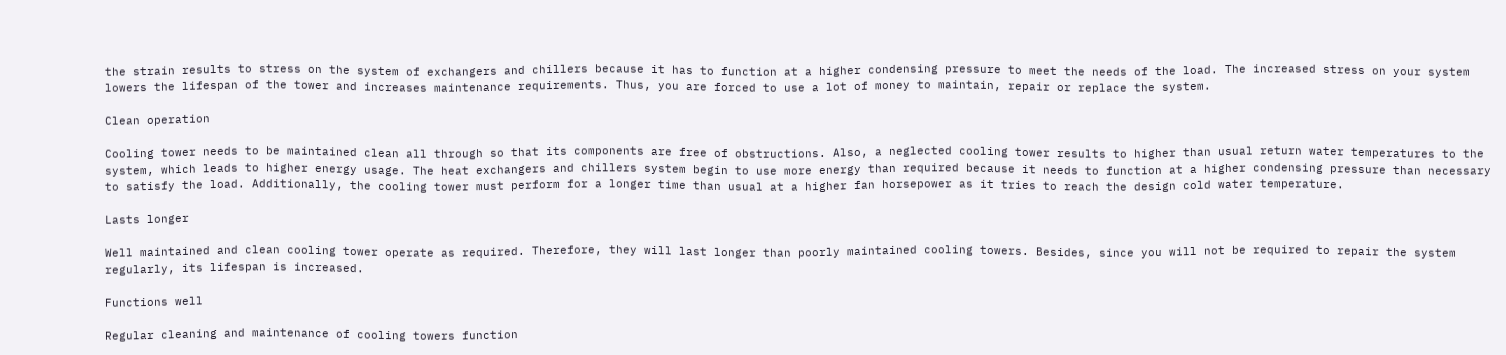the strain results to stress on the system of exchangers and chillers because it has to function at a higher condensing pressure to meet the needs of the load. The increased stress on your system lowers the lifespan of the tower and increases maintenance requirements. Thus, you are forced to use a lot of money to maintain, repair or replace the system.

Clean operation

Cooling tower needs to be maintained clean all through so that its components are free of obstructions. Also, a neglected cooling tower results to higher than usual return water temperatures to the system, which leads to higher energy usage. The heat exchangers and chillers system begin to use more energy than required because it needs to function at a higher condensing pressure than necessary to satisfy the load. Additionally, the cooling tower must perform for a longer time than usual at a higher fan horsepower as it tries to reach the design cold water temperature.

Lasts longer

Well maintained and clean cooling tower operate as required. Therefore, they will last longer than poorly maintained cooling towers. Besides, since you will not be required to repair the system regularly, its lifespan is increased.

Functions well

Regular cleaning and maintenance of cooling towers function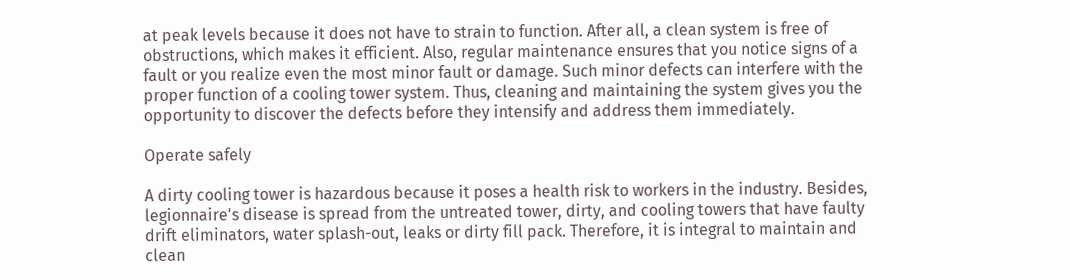at peak levels because it does not have to strain to function. After all, a clean system is free of obstructions, which makes it efficient. Also, regular maintenance ensures that you notice signs of a fault or you realize even the most minor fault or damage. Such minor defects can interfere with the proper function of a cooling tower system. Thus, cleaning and maintaining the system gives you the opportunity to discover the defects before they intensify and address them immediately.

Operate safely

A dirty cooling tower is hazardous because it poses a health risk to workers in the industry. Besides, legionnaire's disease is spread from the untreated tower, dirty, and cooling towers that have faulty drift eliminators, water splash-out, leaks or dirty fill pack. Therefore, it is integral to maintain and clean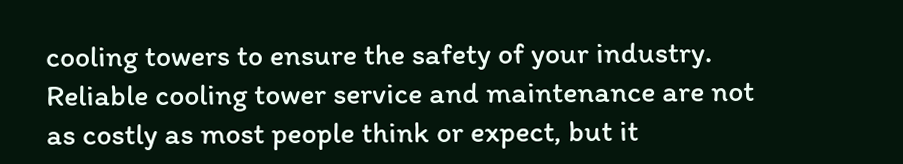cooling towers to ensure the safety of your industry. Reliable cooling tower service and maintenance are not as costly as most people think or expect, but it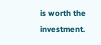is worth the investment.